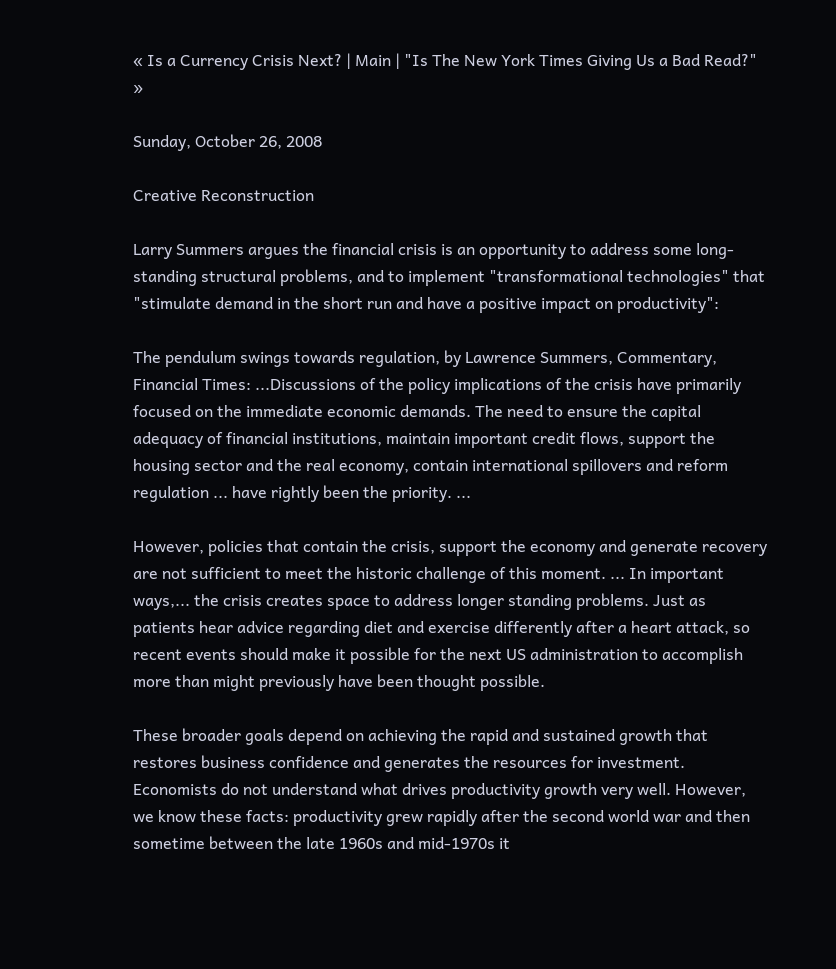« Is a Currency Crisis Next? | Main | "Is The New York Times Giving Us a Bad Read?" »

Sunday, October 26, 2008

Creative Reconstruction

Larry Summers argues the financial crisis is an opportunity to address some long-standing structural problems, and to implement "transformational technologies" that "stimulate demand in the short run and have a positive impact on productivity":

The pendulum swings towards regulation, by Lawrence Summers, Commentary, Financial Times: ...Discussions of the policy implications of the crisis have primarily focused on the immediate economic demands. The need to ensure the capital adequacy of financial institutions, maintain important credit flows, support the housing sector and the real economy, contain international spillovers and reform regulation ... have rightly been the priority. ...

However, policies that contain the crisis, support the economy and generate recovery are not sufficient to meet the historic challenge of this moment. ... In important ways,... the crisis creates space to address longer standing problems. Just as patients hear advice regarding diet and exercise differently after a heart attack, so recent events should make it possible for the next US administration to accomplish more than might previously have been thought possible.

These broader goals depend on achieving the rapid and sustained growth that restores business confidence and generates the resources for investment. Economists do not understand what drives productivity growth very well. However, we know these facts: productivity grew rapidly after the second world war and then sometime between the late 1960s and mid-1970s it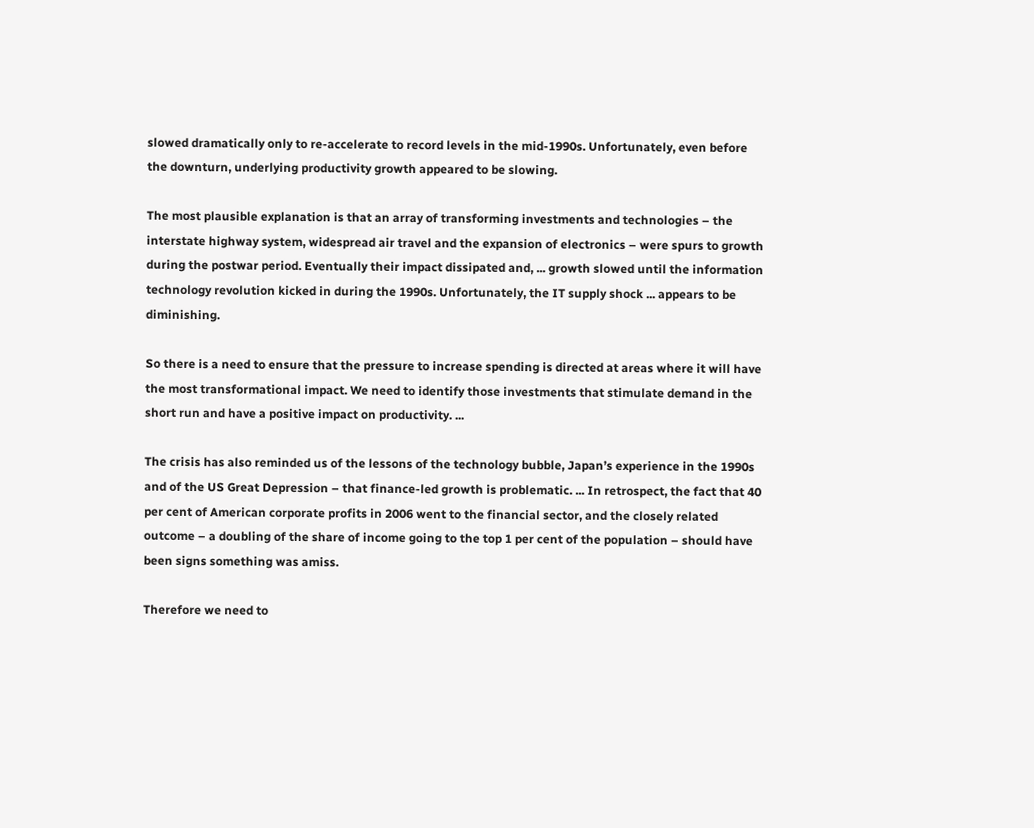slowed dramatically only to re-accelerate to record levels in the mid-1990s. Unfortunately, even before the downturn, underlying productivity growth appeared to be slowing.

The most plausible explanation is that an array of transforming investments and technologies – the interstate highway system, widespread air travel and the expansion of electronics – were spurs to growth during the postwar period. Eventually their impact dissipated and, ... growth slowed until the information technology revolution kicked in during the 1990s. Unfortunately, the IT supply shock ... appears to be diminishing.

So there is a need to ensure that the pressure to increase spending is directed at areas where it will have the most transformational impact. We need to identify those investments that stimulate demand in the short run and have a positive impact on productivity. ...

The crisis has also reminded us of the lessons of the technology bubble, Japan’s experience in the 1990s and of the US Great Depression – that finance-led growth is problematic. ... In retrospect, the fact that 40 per cent of American corporate profits in 2006 went to the financial sector, and the closely related outcome – a doubling of the share of income going to the top 1 per cent of the population – should have been signs something was amiss.

Therefore we need to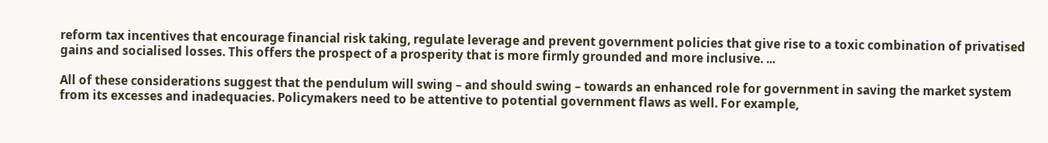reform tax incentives that encourage financial risk taking, regulate leverage and prevent government policies that give rise to a toxic combination of privatised gains and socialised losses. This offers the prospect of a prosperity that is more firmly grounded and more inclusive. ...

All of these considerations suggest that the pendulum will swing – and should swing – towards an enhanced role for government in saving the market system from its excesses and inadequacies. Policymakers need to be attentive to potential government flaws as well. For example,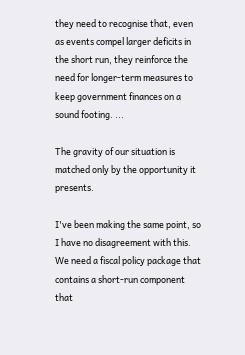they need to recognise that, even as events compel larger deficits in the short run, they reinforce the need for longer-term measures to keep government finances on a sound footing. ...

The gravity of our situation is matched only by the opportunity it presents.

I've been making the same point, so I have no disagreement with this. We need a fiscal policy package that contains a short-run component that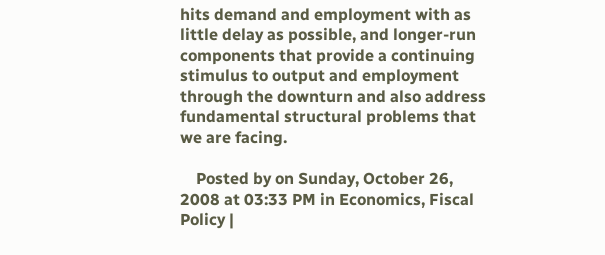hits demand and employment with as little delay as possible, and longer-run components that provide a continuing stimulus to output and employment through the downturn and also address fundamental structural problems that we are facing.

    Posted by on Sunday, October 26, 2008 at 03:33 PM in Economics, Fiscal Policy |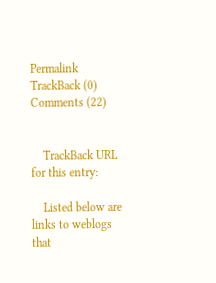Permalink  TrackBack (0)  Comments (22)


    TrackBack URL for this entry:

    Listed below are links to weblogs that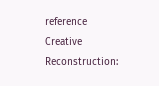reference Creative Reconstruction: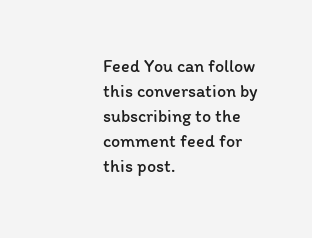Feed You can follow this conversation by subscribing to the comment feed for this post.